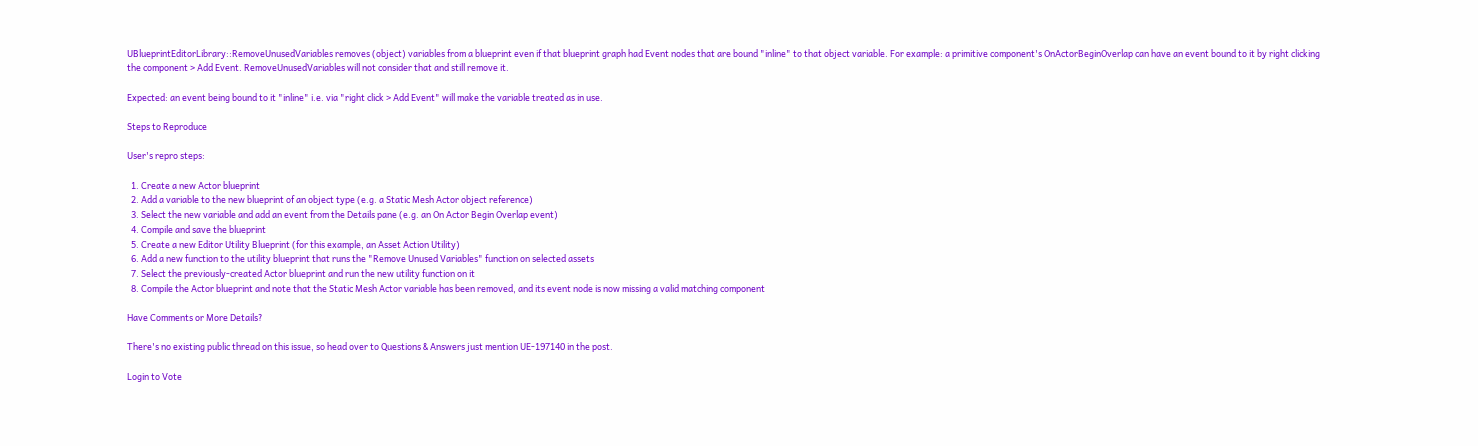UBlueprintEditorLibrary::RemoveUnusedVariables removes (object) variables from a blueprint even if that blueprint graph had Event nodes that are bound "inline" to that object variable. For example: a primitive component's OnActorBeginOverlap can have an event bound to it by right clicking the component > Add Event. RemoveUnusedVariables will not consider that and still remove it.

Expected: an event being bound to it "inline" i.e. via "right click > Add Event" will make the variable treated as in use.

Steps to Reproduce

User's repro steps:

  1. Create a new Actor blueprint
  2. Add a variable to the new blueprint of an object type (e.g. a Static Mesh Actor object reference)
  3. Select the new variable and add an event from the Details pane (e.g. an On Actor Begin Overlap event)
  4. Compile and save the blueprint
  5. Create a new Editor Utility Blueprint (for this example, an Asset Action Utility)
  6. Add a new function to the utility blueprint that runs the "Remove Unused Variables" function on selected assets
  7. Select the previously-created Actor blueprint and run the new utility function on it
  8. Compile the Actor blueprint and note that the Static Mesh Actor variable has been removed, and its event node is now missing a valid matching component

Have Comments or More Details?

There's no existing public thread on this issue, so head over to Questions & Answers just mention UE-197140 in the post.

Login to Vote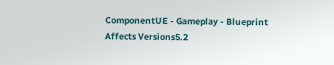ComponentUE - Gameplay - Blueprint
Affects Versions5.2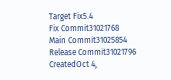Target Fix5.4
Fix Commit31021768
Main Commit31025854
Release Commit31021796
CreatedOct 4,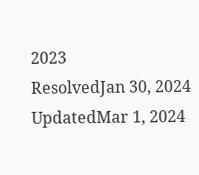2023
ResolvedJan 30, 2024
UpdatedMar 1, 2024